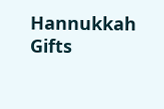Hannukkah Gifts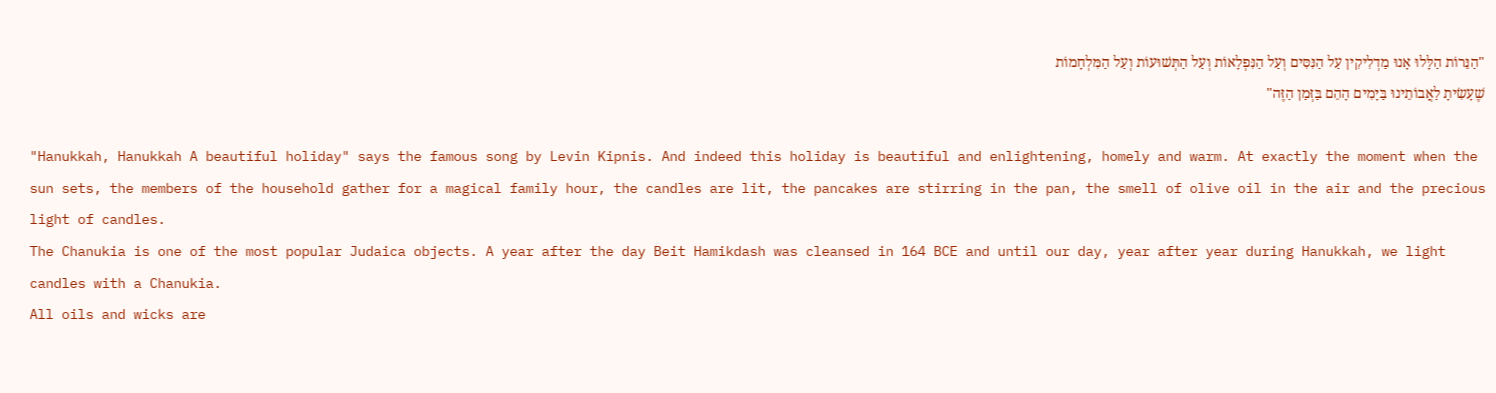"הַנֵּרוֹת הַלָּלוּ אָנוּ מַדְלִיקִין עַל הַנִּסִּים וְעַל הַנִּפְלָאוֹת וְעַל הַתְּשׁוּעוֹת וְעַל הַמִּלְחָמוֹת
שֶׁעָשִׂיתָ לַאֲבוֹתֵינוּ בַּיָּמִים הָהֵם בַּזְּמַן הַזֶּה"

"Hanukkah, Hanukkah A beautiful holiday" says the famous song by Levin Kipnis. And indeed this holiday is beautiful and enlightening, homely and warm. At exactly the moment when the sun sets, the members of the household gather for a magical family hour, the candles are lit, the pancakes are stirring in the pan, the smell of olive oil in the air and the precious light of candles.
The Chanukia is one of the most popular Judaica objects. A year after the day Beit Hamikdash was cleansed in 164 BCE and until our day, year after year during Hanukkah, we light candles with a Chanukia.
All oils and wicks are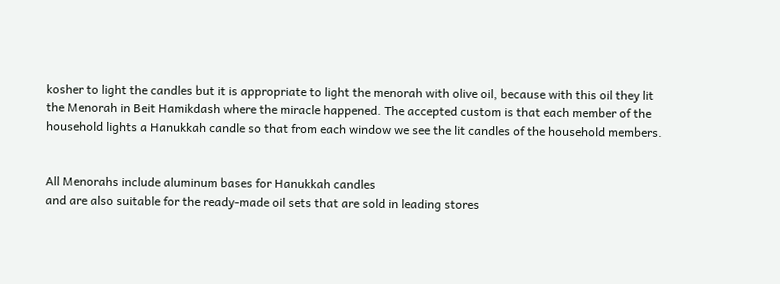kosher to light the candles but it is appropriate to light the menorah with olive oil, because with this oil they lit the Menorah in Beit Hamikdash where the miracle happened. The accepted custom is that each member of the household lights a Hanukkah candle so that from each window we see the lit candles of the household members.


All Menorahs include aluminum bases for Hanukkah candles
and are also suitable for the ready-made oil sets that are sold in leading stores